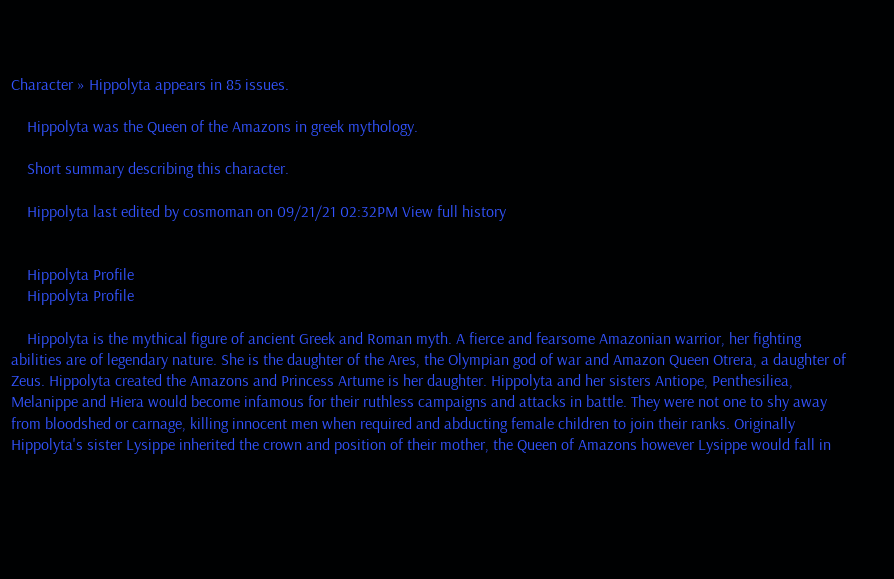Character » Hippolyta appears in 85 issues.

    Hippolyta was the Queen of the Amazons in greek mythology.

    Short summary describing this character.

    Hippolyta last edited by cosmoman on 09/21/21 02:32PM View full history


    Hippolyta Profile
    Hippolyta Profile

    Hippolyta is the mythical figure of ancient Greek and Roman myth. A fierce and fearsome Amazonian warrior, her fighting abilities are of legendary nature. She is the daughter of the Ares, the Olympian god of war and Amazon Queen Otrera, a daughter of Zeus. Hippolyta created the Amazons and Princess Artume is her daughter. Hippolyta and her sisters Antiope, Penthesiliea, Melanippe and Hiera would become infamous for their ruthless campaigns and attacks in battle. They were not one to shy away from bloodshed or carnage, killing innocent men when required and abducting female children to join their ranks. Originally Hippolyta's sister Lysippe inherited the crown and position of their mother, the Queen of Amazons however Lysippe would fall in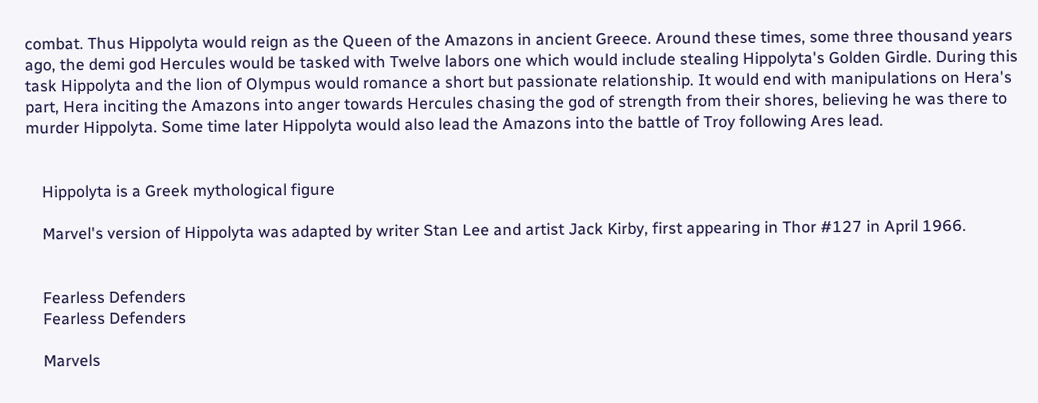combat. Thus Hippolyta would reign as the Queen of the Amazons in ancient Greece. Around these times, some three thousand years ago, the demi god Hercules would be tasked with Twelve labors one which would include stealing Hippolyta's Golden Girdle. During this task Hippolyta and the lion of Olympus would romance a short but passionate relationship. It would end with manipulations on Hera's part, Hera inciting the Amazons into anger towards Hercules chasing the god of strength from their shores, believing he was there to murder Hippolyta. Some time later Hippolyta would also lead the Amazons into the battle of Troy following Ares lead.


    Hippolyta is a Greek mythological figure

    Marvel's version of Hippolyta was adapted by writer Stan Lee and artist Jack Kirby, first appearing in Thor #127 in April 1966.


    Fearless Defenders
    Fearless Defenders

    Marvels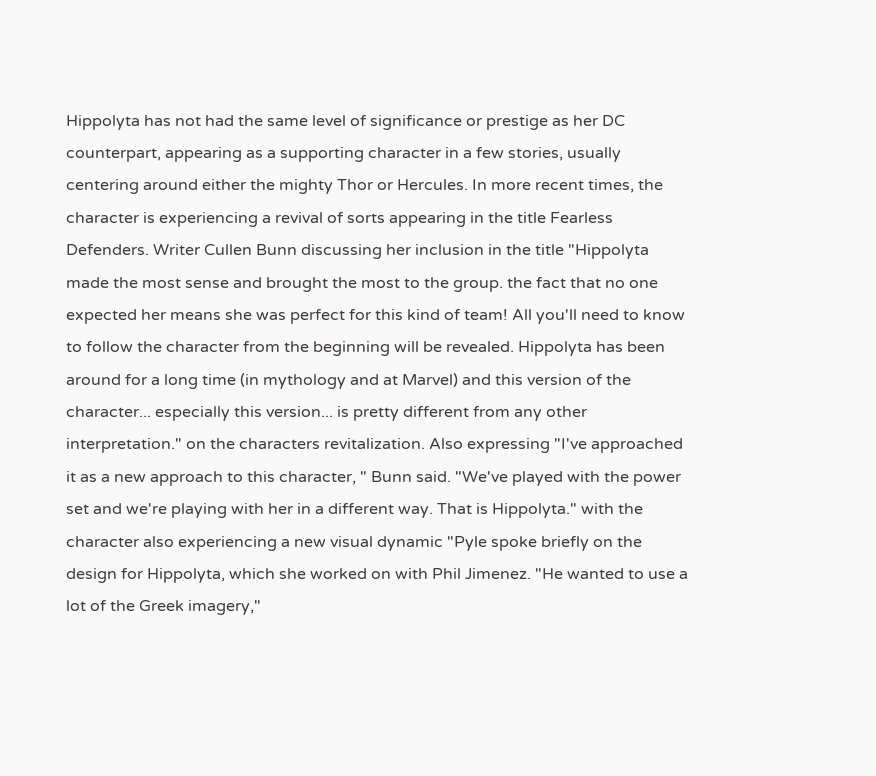Hippolyta has not had the same level of significance or prestige as her DC counterpart, appearing as a supporting character in a few stories, usually centering around either the mighty Thor or Hercules. In more recent times, the character is experiencing a revival of sorts appearing in the title Fearless Defenders. Writer Cullen Bunn discussing her inclusion in the title "Hippolyta made the most sense and brought the most to the group. the fact that no one expected her means she was perfect for this kind of team! All you'll need to know to follow the character from the beginning will be revealed. Hippolyta has been around for a long time (in mythology and at Marvel) and this version of the character... especially this version... is pretty different from any other interpretation." on the characters revitalization. Also expressing "I've approached it as a new approach to this character, " Bunn said. "We've played with the power set and we're playing with her in a different way. That is Hippolyta." with the character also experiencing a new visual dynamic "Pyle spoke briefly on the design for Hippolyta, which she worked on with Phil Jimenez. "He wanted to use a lot of the Greek imagery,"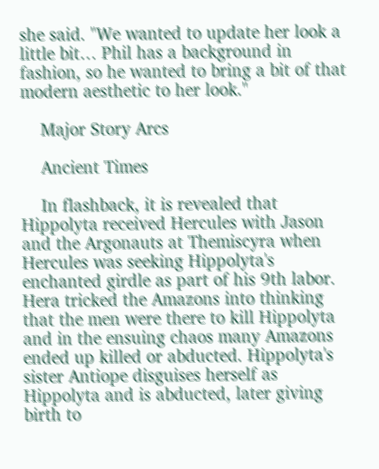she said. "We wanted to update her look a little bit… Phil has a background in fashion, so he wanted to bring a bit of that modern aesthetic to her look."

    Major Story Arcs

    Ancient Times

    In flashback, it is revealed that Hippolyta received Hercules with Jason and the Argonauts at Themiscyra when Hercules was seeking Hippolyta's enchanted girdle as part of his 9th labor. Hera tricked the Amazons into thinking that the men were there to kill Hippolyta and in the ensuing chaos many Amazons ended up killed or abducted. Hippolyta's sister Antiope disguises herself as Hippolyta and is abducted, later giving birth to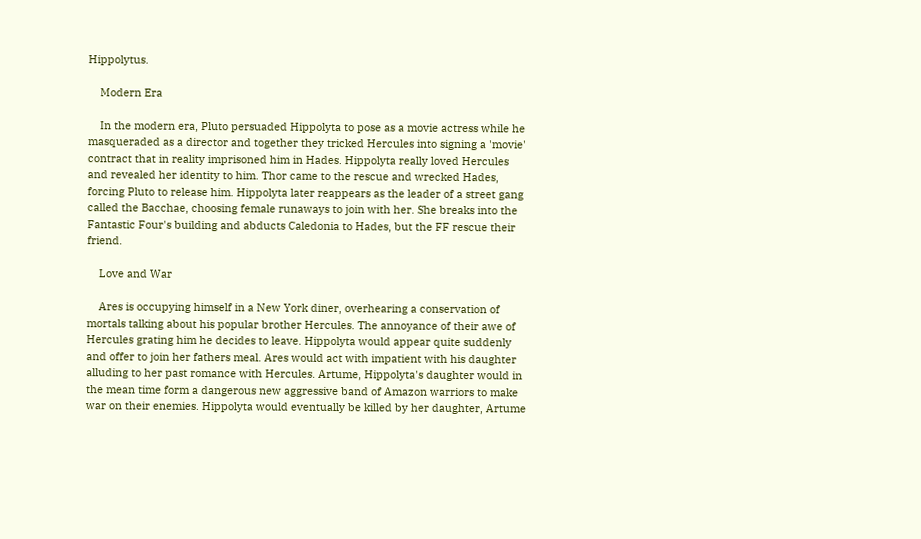Hippolytus.

    Modern Era

    In the modern era, Pluto persuaded Hippolyta to pose as a movie actress while he masqueraded as a director and together they tricked Hercules into signing a 'movie' contract that in reality imprisoned him in Hades. Hippolyta really loved Hercules and revealed her identity to him. Thor came to the rescue and wrecked Hades, forcing Pluto to release him. Hippolyta later reappears as the leader of a street gang called the Bacchae, choosing female runaways to join with her. She breaks into the Fantastic Four's building and abducts Caledonia to Hades, but the FF rescue their friend.

    Love and War

    Ares is occupying himself in a New York diner, overhearing a conservation of mortals talking about his popular brother Hercules. The annoyance of their awe of Hercules grating him he decides to leave. Hippolyta would appear quite suddenly and offer to join her fathers meal. Ares would act with impatient with his daughter alluding to her past romance with Hercules. Artume, Hippolyta's daughter would in the mean time form a dangerous new aggressive band of Amazon warriors to make war on their enemies. Hippolyta would eventually be killed by her daughter, Artume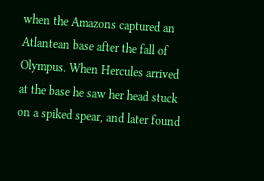when the Amazons captured an Atlantean base after the fall of Olympus. When Hercules arrived at the base he saw her head stuck on a spiked spear, and later found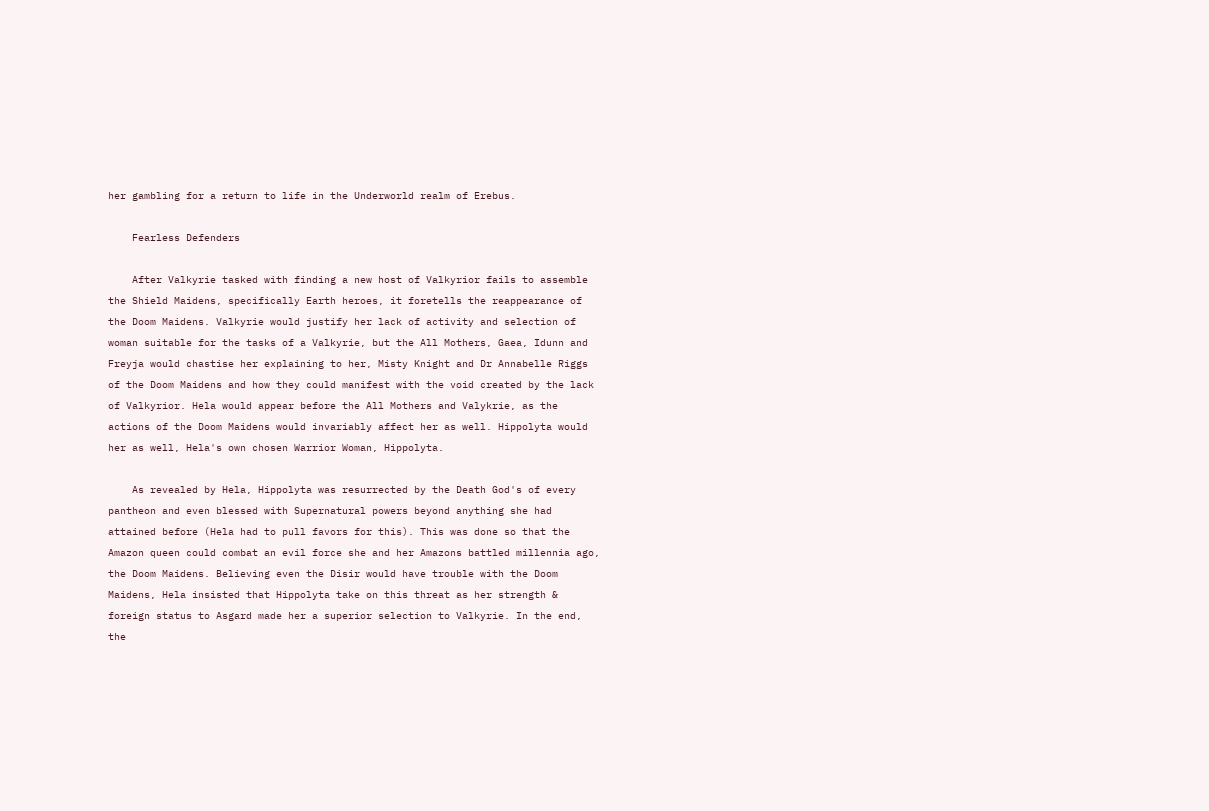her gambling for a return to life in the Underworld realm of Erebus.

    Fearless Defenders

    After Valkyrie tasked with finding a new host of Valkyrior fails to assemble the Shield Maidens, specifically Earth heroes, it foretells the reappearance of the Doom Maidens. Valkyrie would justify her lack of activity and selection of woman suitable for the tasks of a Valkyrie, but the All Mothers, Gaea, Idunn and Freyja would chastise her explaining to her, Misty Knight and Dr Annabelle Riggs of the Doom Maidens and how they could manifest with the void created by the lack of Valkyrior. Hela would appear before the All Mothers and Valykrie, as the actions of the Doom Maidens would invariably affect her as well. Hippolyta would her as well, Hela's own chosen Warrior Woman, Hippolyta.

    As revealed by Hela, Hippolyta was resurrected by the Death God's of every pantheon and even blessed with Supernatural powers beyond anything she had attained before (Hela had to pull favors for this). This was done so that the Amazon queen could combat an evil force she and her Amazons battled millennia ago, the Doom Maidens. Believing even the Disir would have trouble with the Doom Maidens, Hela insisted that Hippolyta take on this threat as her strength & foreign status to Asgard made her a superior selection to Valkyrie. In the end, the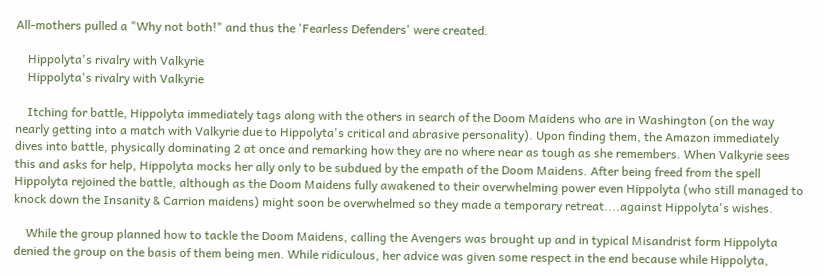All-mothers pulled a "Why not both!" and thus the 'Fearless Defenders' were created.

    Hippolyta's rivalry with Valkyrie
    Hippolyta's rivalry with Valkyrie

    Itching for battle, Hippolyta immediately tags along with the others in search of the Doom Maidens who are in Washington (on the way nearly getting into a match with Valkyrie due to Hippolyta's critical and abrasive personality). Upon finding them, the Amazon immediately dives into battle, physically dominating 2 at once and remarking how they are no where near as tough as she remembers. When Valkyrie sees this and asks for help, Hippolyta mocks her ally only to be subdued by the empath of the Doom Maidens. After being freed from the spell Hippolyta rejoined the battle, although as the Doom Maidens fully awakened to their overwhelming power even Hippolyta (who still managed to knock down the Insanity & Carrion maidens) might soon be overwhelmed so they made a temporary retreat....against Hippolyta's wishes.

    While the group planned how to tackle the Doom Maidens, calling the Avengers was brought up and in typical Misandrist form Hippolyta denied the group on the basis of them being men. While ridiculous, her advice was given some respect in the end because while Hippolyta,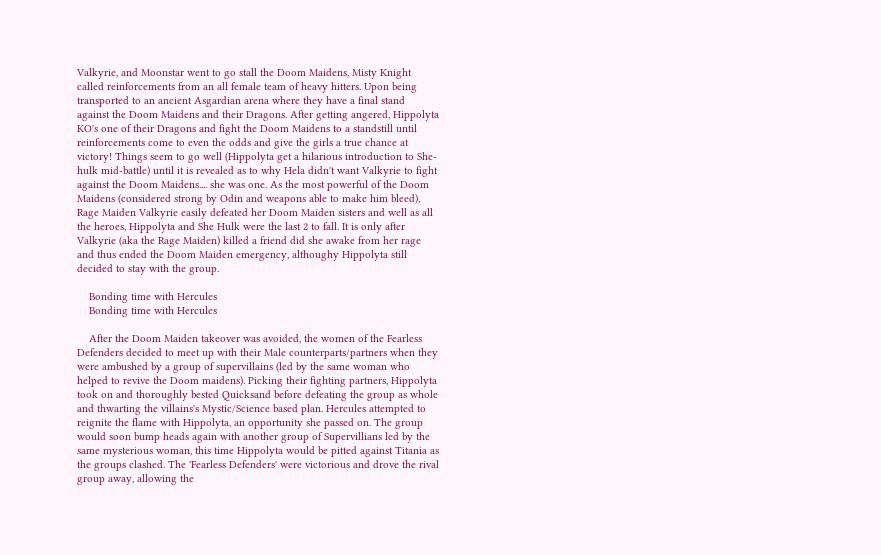Valkyrie, and Moonstar went to go stall the Doom Maidens, Misty Knight called reinforcements from an all female team of heavy hitters. Upon being transported to an ancient Asgardian arena where they have a final stand against the Doom Maidens and their Dragons. After getting angered, Hippolyta KO's one of their Dragons and fight the Doom Maidens to a standstill until reinforcements come to even the odds and give the girls a true chance at victory! Things seem to go well (Hippolyta get a hilarious introduction to She-hulk mid-battle) until it is revealed as to why Hela didn't want Valkyrie to fight against the Doom Maidens.... she was one. As the most powerful of the Doom Maidens (considered strong by Odin and weapons able to make him bleed), Rage Maiden Valkyrie easily defeated her Doom Maiden sisters and well as all the heroes, Hippolyta and She Hulk were the last 2 to fall. It is only after Valkyrie (aka the Rage Maiden) killed a friend did she awake from her rage and thus ended the Doom Maiden emergency, althoughy Hippolyta still decided to stay with the group.

    Bonding time with Hercules
    Bonding time with Hercules

    After the Doom Maiden takeover was avoided, the women of the Fearless Defenders decided to meet up with their Male counterparts/partners when they were ambushed by a group of supervillains (led by the same woman who helped to revive the Doom maidens). Picking their fighting partners, Hippolyta took on and thoroughly bested Quicksand before defeating the group as whole and thwarting the villains's Mystic/Science based plan. Hercules attempted to reignite the flame with Hippolyta, an opportunity she passed on. The group would soon bump heads again with another group of Supervillians led by the same mysterious woman, this time Hippolyta would be pitted against Titania as the groups clashed. The 'Fearless Defenders' were victorious and drove the rival group away, allowing the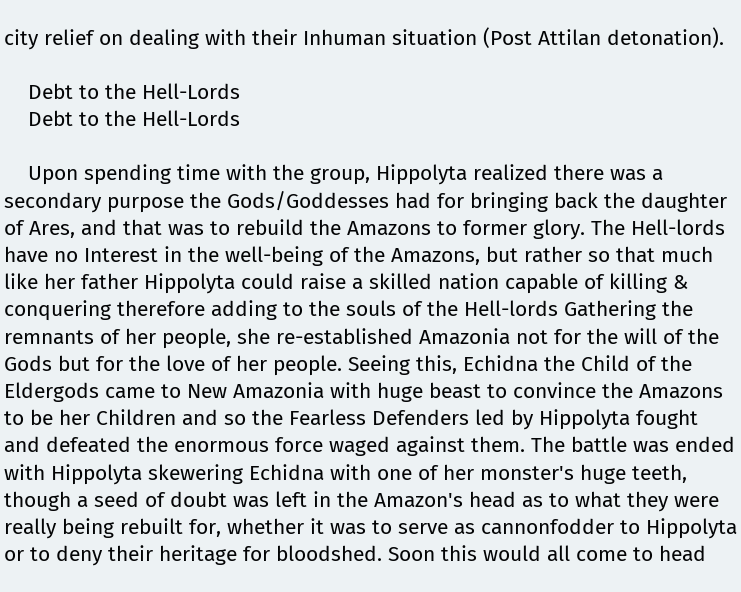city relief on dealing with their Inhuman situation (Post Attilan detonation).

    Debt to the Hell-Lords
    Debt to the Hell-Lords

    Upon spending time with the group, Hippolyta realized there was a secondary purpose the Gods/Goddesses had for bringing back the daughter of Ares, and that was to rebuild the Amazons to former glory. The Hell-lords have no Interest in the well-being of the Amazons, but rather so that much like her father Hippolyta could raise a skilled nation capable of killing & conquering therefore adding to the souls of the Hell-lords Gathering the remnants of her people, she re-established Amazonia not for the will of the Gods but for the love of her people. Seeing this, Echidna the Child of the Eldergods came to New Amazonia with huge beast to convince the Amazons to be her Children and so the Fearless Defenders led by Hippolyta fought and defeated the enormous force waged against them. The battle was ended with Hippolyta skewering Echidna with one of her monster's huge teeth, though a seed of doubt was left in the Amazon's head as to what they were really being rebuilt for, whether it was to serve as cannonfodder to Hippolyta or to deny their heritage for bloodshed. Soon this would all come to head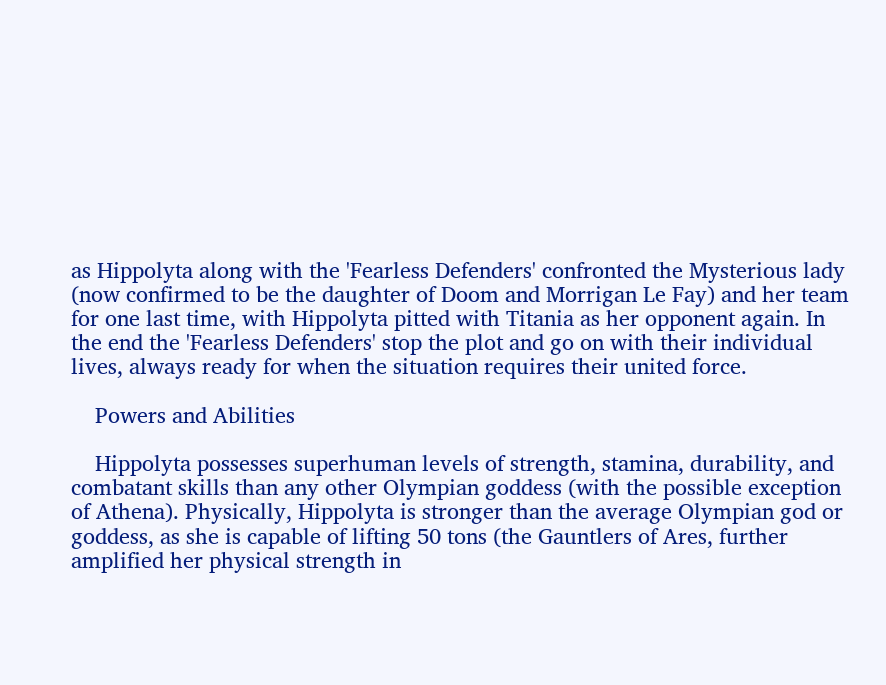as Hippolyta along with the 'Fearless Defenders' confronted the Mysterious lady (now confirmed to be the daughter of Doom and Morrigan Le Fay) and her team for one last time, with Hippolyta pitted with Titania as her opponent again. In the end the 'Fearless Defenders' stop the plot and go on with their individual lives, always ready for when the situation requires their united force.

    Powers and Abilities

    Hippolyta possesses superhuman levels of strength, stamina, durability, and combatant skills than any other Olympian goddess (with the possible exception of Athena). Physically, Hippolyta is stronger than the average Olympian god or goddess, as she is capable of lifting 50 tons (the Gauntlers of Ares, further amplified her physical strength in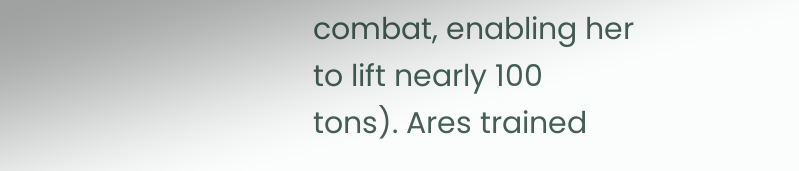combat, enabling her to lift nearly 100 tons). Ares trained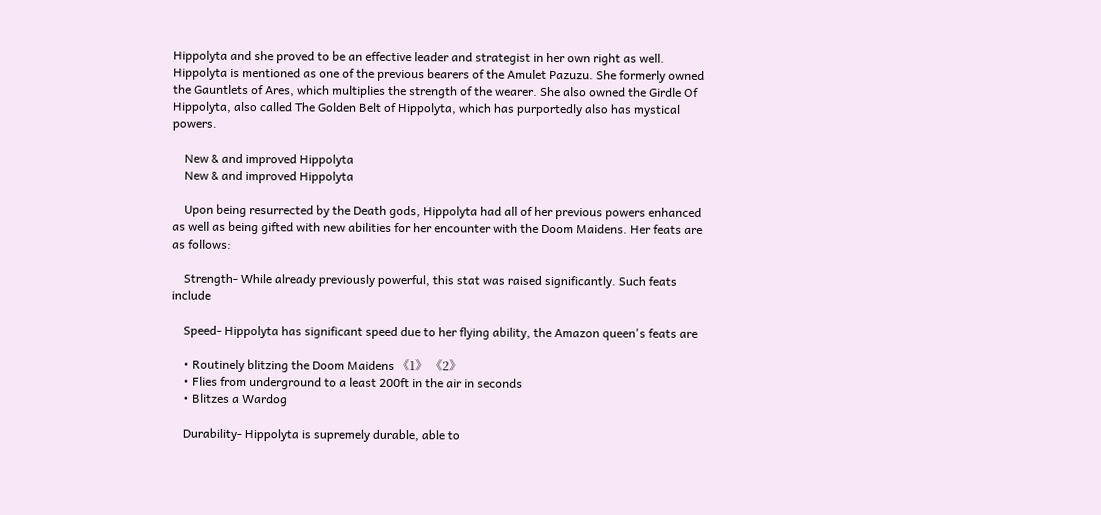Hippolyta and she proved to be an effective leader and strategist in her own right as well. Hippolyta is mentioned as one of the previous bearers of the Amulet Pazuzu. She formerly owned the Gauntlets of Ares, which multiplies the strength of the wearer. She also owned the Girdle Of Hippolyta, also called The Golden Belt of Hippolyta, which has purportedly also has mystical powers.

    New & and improved Hippolyta
    New & and improved Hippolyta

    Upon being resurrected by the Death gods, Hippolyta had all of her previous powers enhanced as well as being gifted with new abilities for her encounter with the Doom Maidens. Her feats are as follows:

    Strength- While already previously powerful, this stat was raised significantly. Such feats include

    Speed- Hippolyta has significant speed due to her flying ability, the Amazon queen's feats are

    • Routinely blitzing the Doom Maidens 《1》 《2》
    • Flies from underground to a least 200ft in the air in seconds
    • Blitzes a Wardog

    Durability- Hippolyta is supremely durable, able to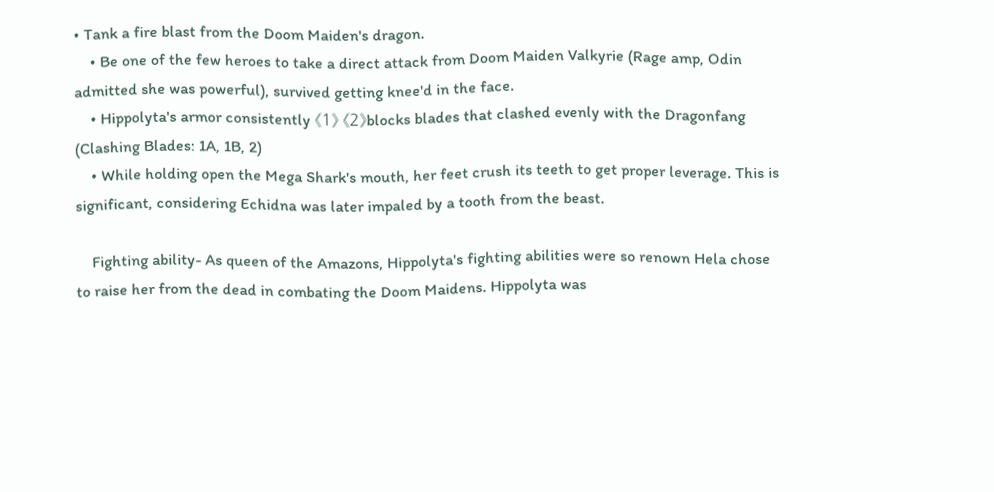• Tank a fire blast from the Doom Maiden's dragon.
    • Be one of the few heroes to take a direct attack from Doom Maiden Valkyrie (Rage amp, Odin admitted she was powerful), survived getting knee'd in the face.
    • Hippolyta's armor consistently 《1》 《2》blocks blades that clashed evenly with the Dragonfang (Clashing Blades: 1A, 1B, 2)
    • While holding open the Mega Shark's mouth, her feet crush its teeth to get proper leverage. This is significant, considering Echidna was later impaled by a tooth from the beast.

    Fighting ability- As queen of the Amazons, Hippolyta's fighting abilities were so renown Hela chose to raise her from the dead in combating the Doom Maidens. Hippolyta was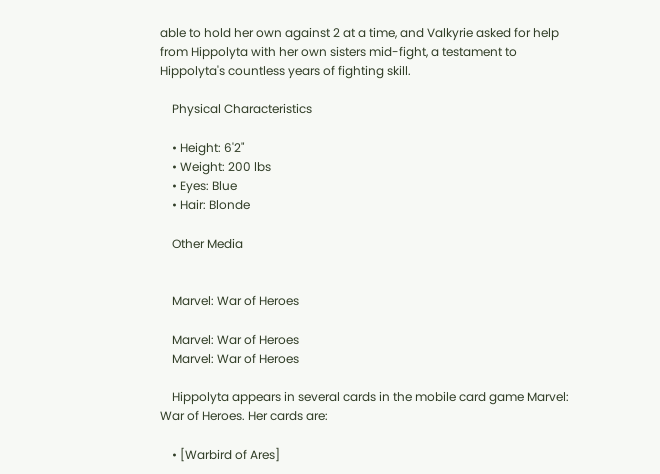able to hold her own against 2 at a time, and Valkyrie asked for help from Hippolyta with her own sisters mid-fight, a testament to Hippolyta's countless years of fighting skill.

    Physical Characteristics

    • Height: 6'2"
    • Weight: 200 lbs
    • Eyes: Blue
    • Hair: Blonde

    Other Media


    Marvel: War of Heroes

    Marvel: War of Heroes
    Marvel: War of Heroes

    Hippolyta appears in several cards in the mobile card game Marvel: War of Heroes. Her cards are:

    • [Warbird of Ares]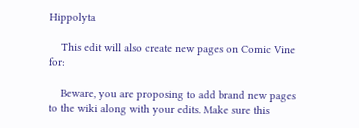Hippolyta

    This edit will also create new pages on Comic Vine for:

    Beware, you are proposing to add brand new pages to the wiki along with your edits. Make sure this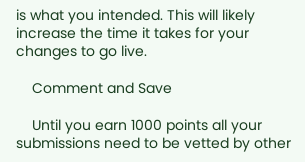is what you intended. This will likely increase the time it takes for your changes to go live.

    Comment and Save

    Until you earn 1000 points all your submissions need to be vetted by other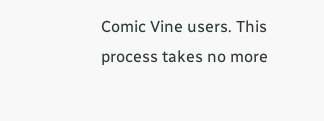Comic Vine users. This process takes no more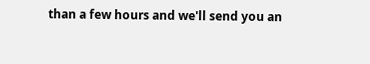than a few hours and we'll send you an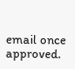email once approved.